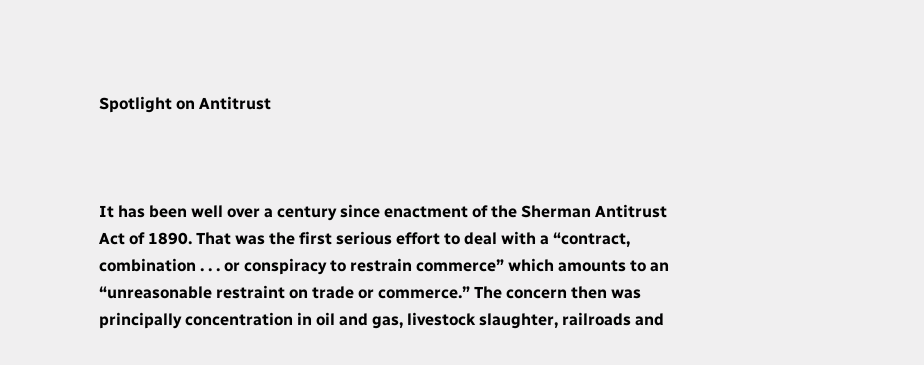Spotlight on Antitrust



It has been well over a century since enactment of the Sherman Antitrust Act of 1890. That was the first serious effort to deal with a “contract, combination . . . or conspiracy to restrain commerce” which amounts to an “unreasonable restraint on trade or commerce.” The concern then was principally concentration in oil and gas, livestock slaughter, railroads and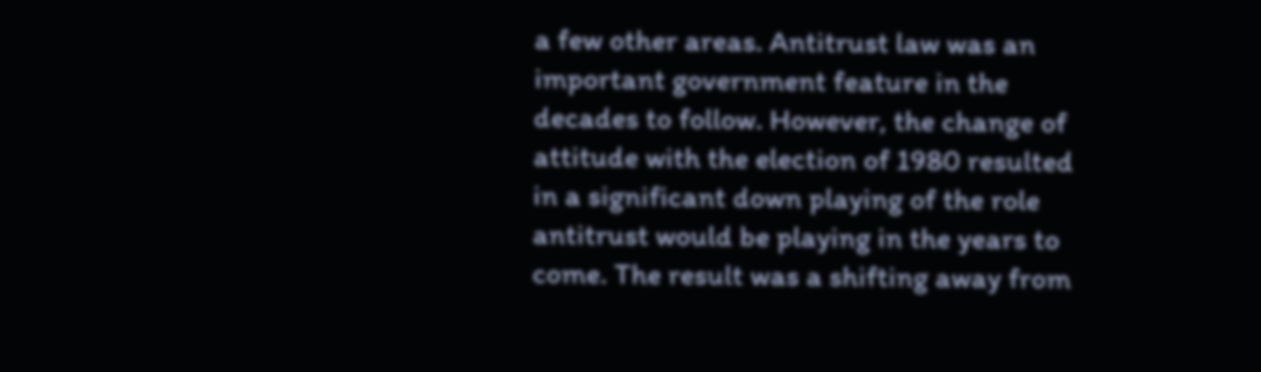a few other areas. Antitrust law was an important government feature in the decades to follow. However, the change of attitude with the election of 1980 resulted in a significant down playing of the role antitrust would be playing in the years to come. The result was a shifting away from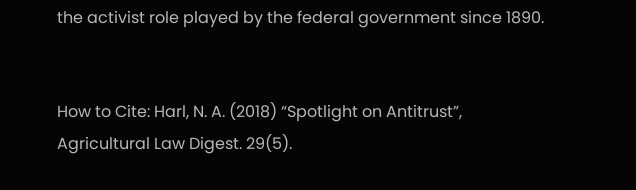the activist role played by the federal government since 1890.


How to Cite: Harl, N. A. (2018) “Spotlight on Antitrust”, Agricultural Law Digest. 29(5).